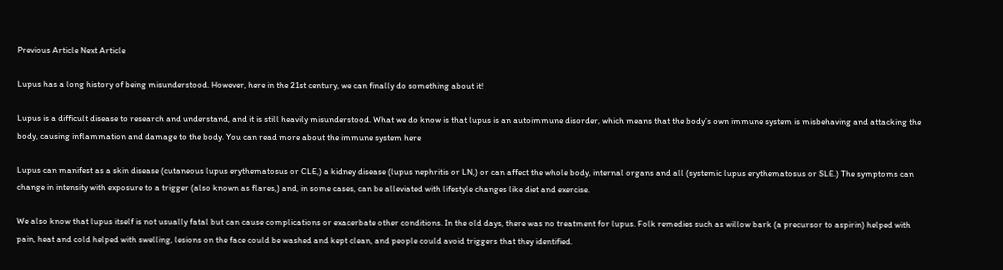Previous Article Next Article

Lupus has a long history of being misunderstood. However, here in the 21st century, we can finally do something about it!

Lupus is a difficult disease to research and understand, and it is still heavily misunderstood. What we do know is that lupus is an autoimmune disorder, which means that the body’s own immune system is misbehaving and attacking the body, causing inflammation and damage to the body. You can read more about the immune system here

Lupus can manifest as a skin disease (cutaneous lupus erythematosus or CLE,) a kidney disease (lupus nephritis or LN,) or can affect the whole body, internal organs and all (systemic lupus erythematosus or SLE.) The symptoms can change in intensity with exposure to a trigger (also known as flares,) and, in some cases, can be alleviated with lifestyle changes like diet and exercise.

We also know that lupus itself is not usually fatal but can cause complications or exacerbate other conditions. In the old days, there was no treatment for lupus. Folk remedies such as willow bark (a precursor to aspirin) helped with pain, heat and cold helped with swelling, lesions on the face could be washed and kept clean, and people could avoid triggers that they identified.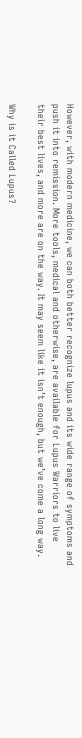However, with modern medicine, we can both better recognize lupus and its wide range of symptoms and push it into remission. More tools, medical and otherwise, are available for Lupus Warriors to live their best lives, and more are on the way. It may seem like it isn’t enough, but we’ve come a long way.

Why is it Called Lupus?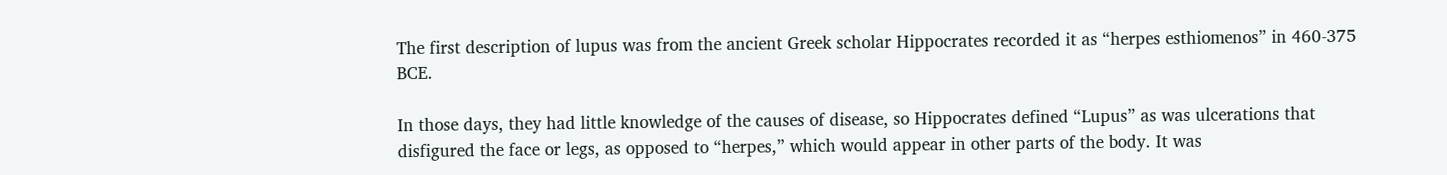The first description of lupus was from the ancient Greek scholar Hippocrates recorded it as “herpes esthiomenos” in 460-375 BCE.

In those days, they had little knowledge of the causes of disease, so Hippocrates defined “Lupus” as was ulcerations that disfigured the face or legs, as opposed to “herpes,” which would appear in other parts of the body. It was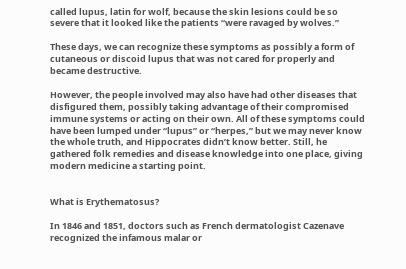called lupus, latin for wolf, because the skin lesions could be so severe that it looked like the patients “were ravaged by wolves.”

These days, we can recognize these symptoms as possibly a form of cutaneous or discoid lupus that was not cared for properly and became destructive.

However, the people involved may also have had other diseases that disfigured them, possibly taking advantage of their compromised immune systems or acting on their own. All of these symptoms could have been lumped under “lupus” or “herpes,” but we may never know the whole truth, and Hippocrates didn’t know better. Still, he gathered folk remedies and disease knowledge into one place, giving modern medicine a starting point.


What is Erythematosus?

In 1846 and 1851, doctors such as French dermatologist Cazenave recognized the infamous malar or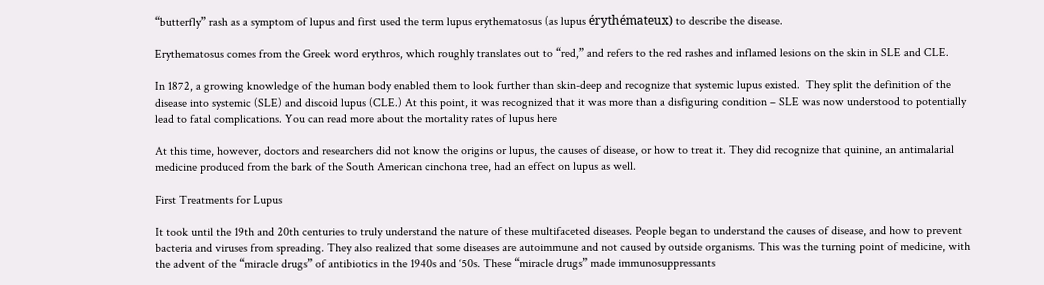“butterfly” rash as a symptom of lupus and first used the term lupus erythematosus (as lupus érythémateux) to describe the disease.

Erythematosus comes from the Greek word erythros, which roughly translates out to “red,” and refers to the red rashes and inflamed lesions on the skin in SLE and CLE.

In 1872, a growing knowledge of the human body enabled them to look further than skin-deep and recognize that systemic lupus existed.  They split the definition of the disease into systemic (SLE) and discoid lupus (CLE.) At this point, it was recognized that it was more than a disfiguring condition – SLE was now understood to potentially lead to fatal complications. You can read more about the mortality rates of lupus here

At this time, however, doctors and researchers did not know the origins or lupus, the causes of disease, or how to treat it. They did recognize that quinine, an antimalarial medicine produced from the bark of the South American cinchona tree, had an effect on lupus as well.

First Treatments for Lupus

It took until the 19th and 20th centuries to truly understand the nature of these multifaceted diseases. People began to understand the causes of disease, and how to prevent bacteria and viruses from spreading. They also realized that some diseases are autoimmune and not caused by outside organisms. This was the turning point of medicine, with the advent of the “miracle drugs” of antibiotics in the 1940s and ‘50s. These “miracle drugs” made immunosuppressants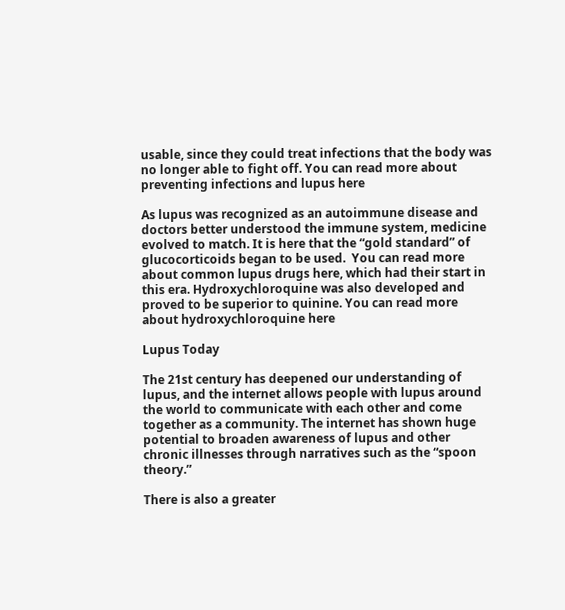usable, since they could treat infections that the body was no longer able to fight off. You can read more about preventing infections and lupus here

As lupus was recognized as an autoimmune disease and doctors better understood the immune system, medicine evolved to match. It is here that the “gold standard” of glucocorticoids began to be used.  You can read more about common lupus drugs here, which had their start in this era. Hydroxychloroquine was also developed and proved to be superior to quinine. You can read more about hydroxychloroquine here

Lupus Today

The 21st century has deepened our understanding of lupus, and the internet allows people with lupus around the world to communicate with each other and come together as a community. The internet has shown huge potential to broaden awareness of lupus and other chronic illnesses through narratives such as the “spoon theory.”

There is also a greater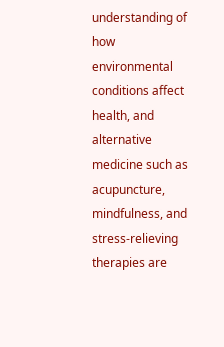understanding of how environmental conditions affect health, and alternative medicine such as acupuncture, mindfulness, and stress-relieving therapies are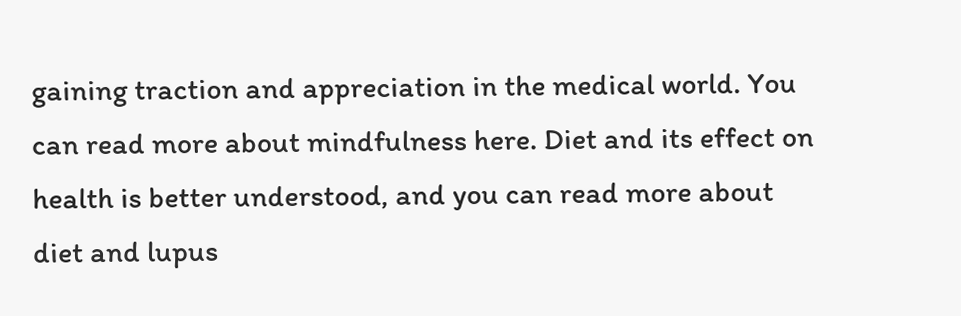gaining traction and appreciation in the medical world. You can read more about mindfulness here. Diet and its effect on health is better understood, and you can read more about diet and lupus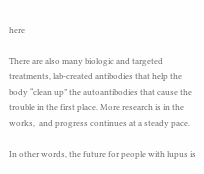here

There are also many biologic and targeted treatments, lab-created antibodies that help the body “clean up” the autoantibodies that cause the trouble in the first place. More research is in the works,  and progress continues at a steady pace.

In other words, the future for people with lupus is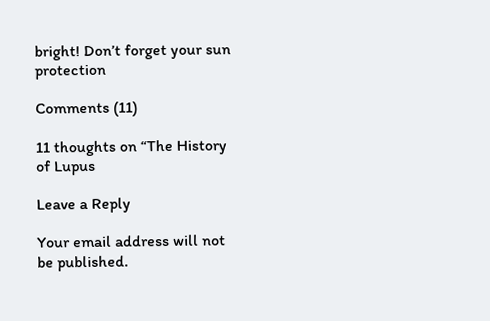bright! Don’t forget your sun protection

Comments (11)

11 thoughts on “The History of Lupus

Leave a Reply

Your email address will not be published.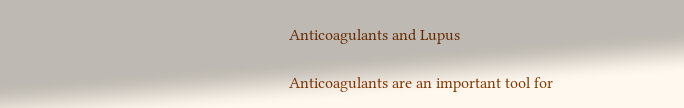Anticoagulants and Lupus

Anticoagulants are an important tool for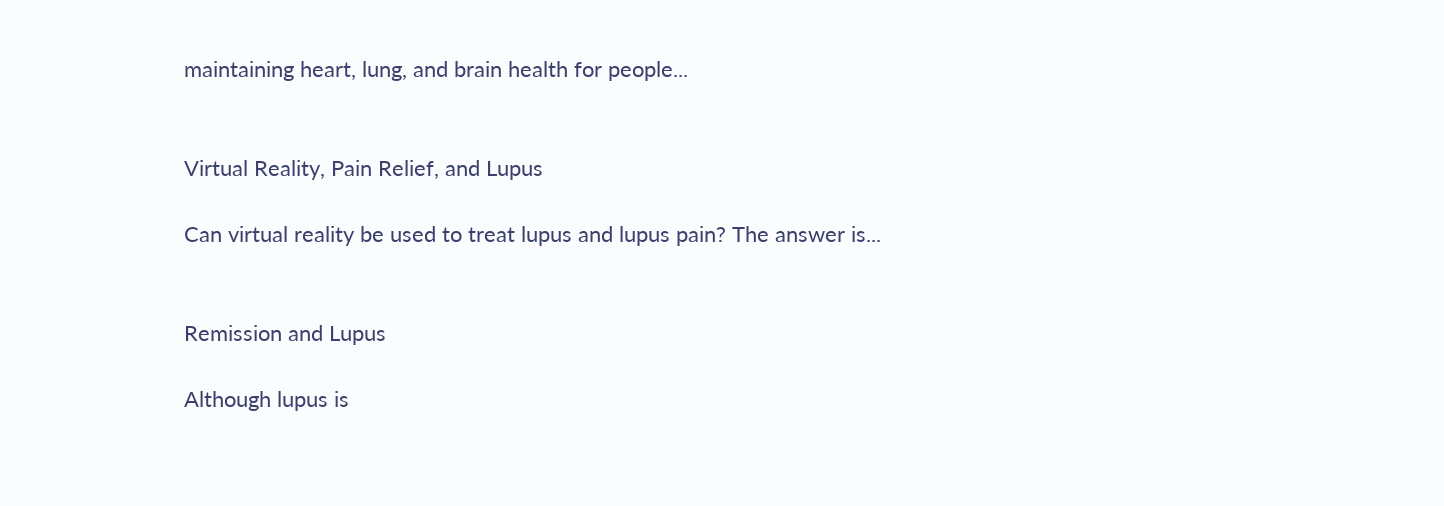maintaining heart, lung, and brain health for people...


Virtual Reality, Pain Relief, and Lupus

Can virtual reality be used to treat lupus and lupus pain? The answer is...


Remission and Lupus

Although lupus is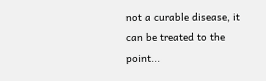not a curable disease, it can be treated to the point...